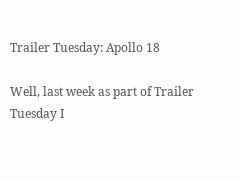Trailer Tuesday: Apollo 18

Well, last week as part of Trailer Tuesday I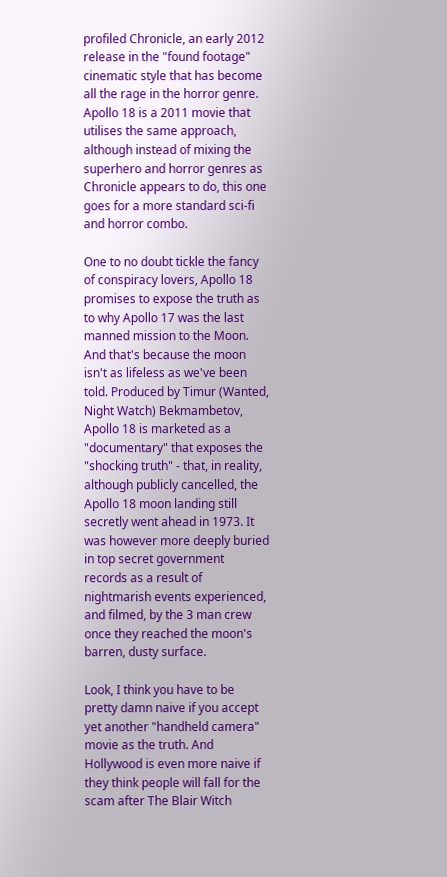profiled Chronicle, an early 2012 release in the "found footage" cinematic style that has become all the rage in the horror genre. Apollo 18 is a 2011 movie that utilises the same approach, although instead of mixing the superhero and horror genres as Chronicle appears to do, this one goes for a more standard sci-fi and horror combo.

One to no doubt tickle the fancy of conspiracy lovers, Apollo 18 promises to expose the truth as to why Apollo 17 was the last manned mission to the Moon. And that's because the moon isn't as lifeless as we've been told. Produced by Timur (Wanted, Night Watch) Bekmambetov, Apollo 18 is marketed as a "documentary" that exposes the "shocking truth" - that, in reality, although publicly cancelled, the Apollo 18 moon landing still secretly went ahead in 1973. It was however more deeply buried in top secret government records as a result of nightmarish events experienced, and filmed, by the 3 man crew once they reached the moon's barren, dusty surface.

Look, I think you have to be pretty damn naive if you accept yet another "handheld camera" movie as the truth. And Hollywood is even more naive if they think people will fall for the scam after The Blair Witch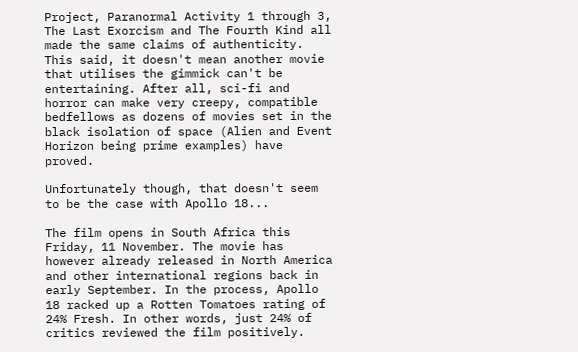Project, Paranormal Activity 1 through 3, The Last Exorcism and The Fourth Kind all made the same claims of authenticity. This said, it doesn't mean another movie that utilises the gimmick can't be entertaining. After all, sci-fi and horror can make very creepy, compatible bedfellows as dozens of movies set in the black isolation of space (Alien and Event Horizon being prime examples) have proved.

Unfortunately though, that doesn't seem to be the case with Apollo 18...

The film opens in South Africa this Friday, 11 November. The movie has however already released in North America and other international regions back in early September. In the process, Apollo 18 racked up a Rotten Tomatoes rating of 24% Fresh. In other words, just 24% of critics reviewed the film positively.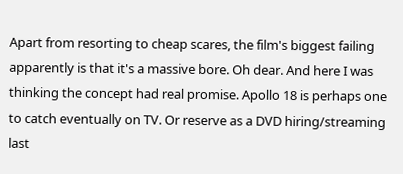Apart from resorting to cheap scares, the film's biggest failing apparently is that it's a massive bore. Oh dear. And here I was thinking the concept had real promise. Apollo 18 is perhaps one to catch eventually on TV. Or reserve as a DVD hiring/streaming last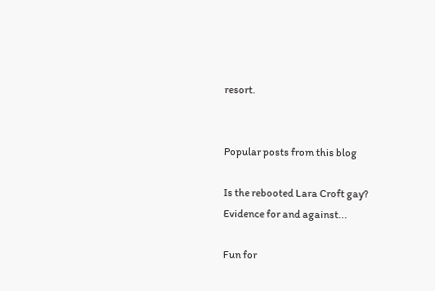resort.


Popular posts from this blog

Is the rebooted Lara Croft gay? Evidence for and against...

Fun for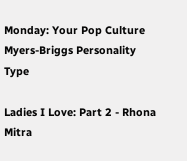Monday: Your Pop Culture Myers-Briggs Personality Type

Ladies I Love: Part 2 - Rhona Mitra